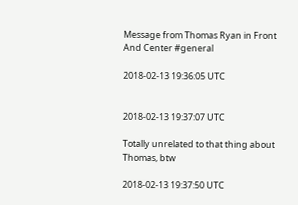Message from Thomas Ryan in Front And Center #general

2018-02-13 19:36:05 UTC


2018-02-13 19:37:07 UTC

Totally unrelated to that thing about Thomas, btw

2018-02-13 19:37:50 UTC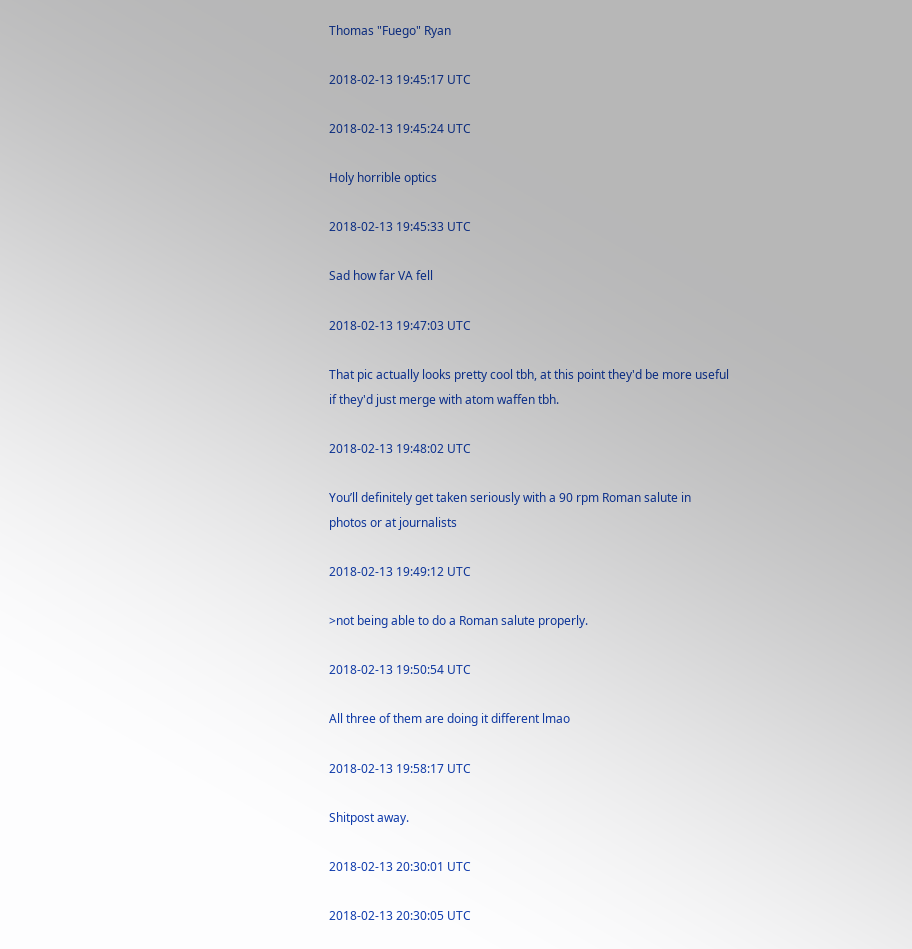Thomas "Fuego" Ryan

2018-02-13 19:45:17 UTC

2018-02-13 19:45:24 UTC

Holy horrible optics

2018-02-13 19:45:33 UTC

Sad how far VA fell

2018-02-13 19:47:03 UTC

That pic actually looks pretty cool tbh, at this point they'd be more useful if they'd just merge with atom waffen tbh.

2018-02-13 19:48:02 UTC

You’ll definitely get taken seriously with a 90 rpm Roman salute in photos or at journalists

2018-02-13 19:49:12 UTC

>not being able to do a Roman salute properly.

2018-02-13 19:50:54 UTC

All three of them are doing it different lmao

2018-02-13 19:58:17 UTC

Shitpost away.

2018-02-13 20:30:01 UTC

2018-02-13 20:30:05 UTC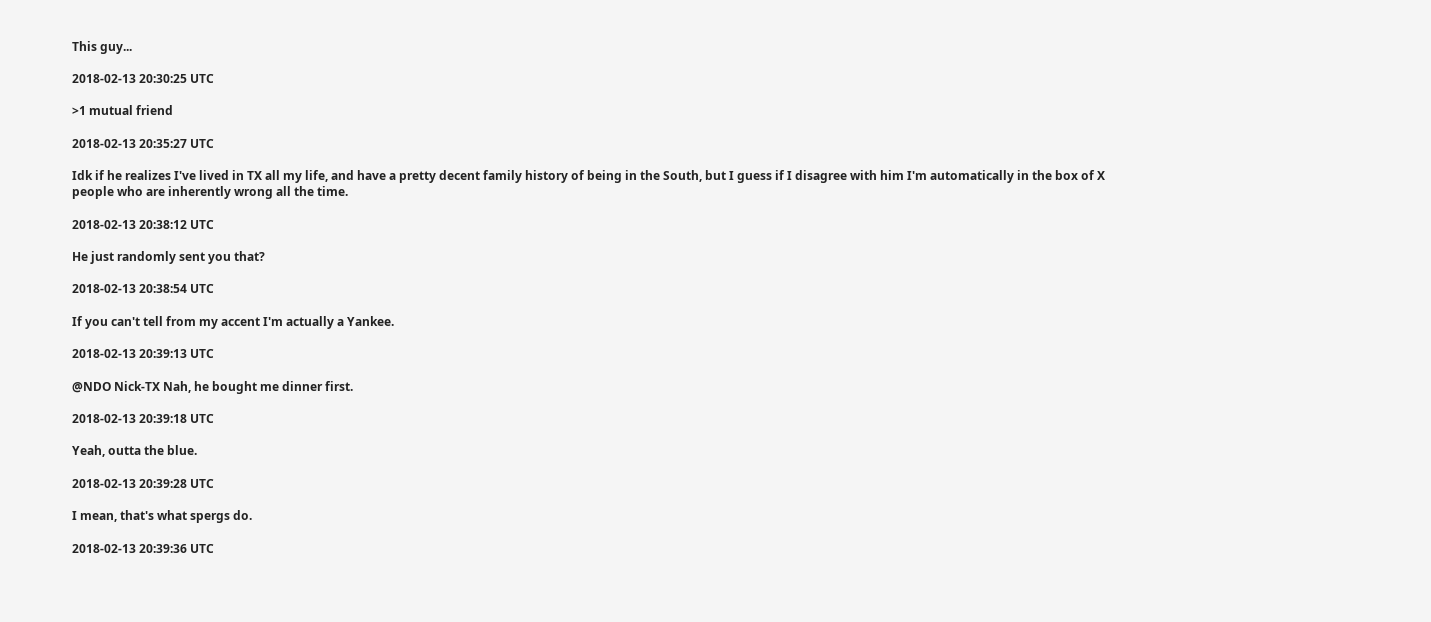This guy...

2018-02-13 20:30:25 UTC

>1 mutual friend

2018-02-13 20:35:27 UTC

Idk if he realizes I've lived in TX all my life, and have a pretty decent family history of being in the South, but I guess if I disagree with him I'm automatically in the box of X people who are inherently wrong all the time.

2018-02-13 20:38:12 UTC

He just randomly sent you that?

2018-02-13 20:38:54 UTC

If you can't tell from my accent I'm actually a Yankee.

2018-02-13 20:39:13 UTC

@NDO Nick-TX Nah, he bought me dinner first.

2018-02-13 20:39:18 UTC

Yeah, outta the blue.

2018-02-13 20:39:28 UTC

I mean, that's what spergs do.

2018-02-13 20:39:36 UTC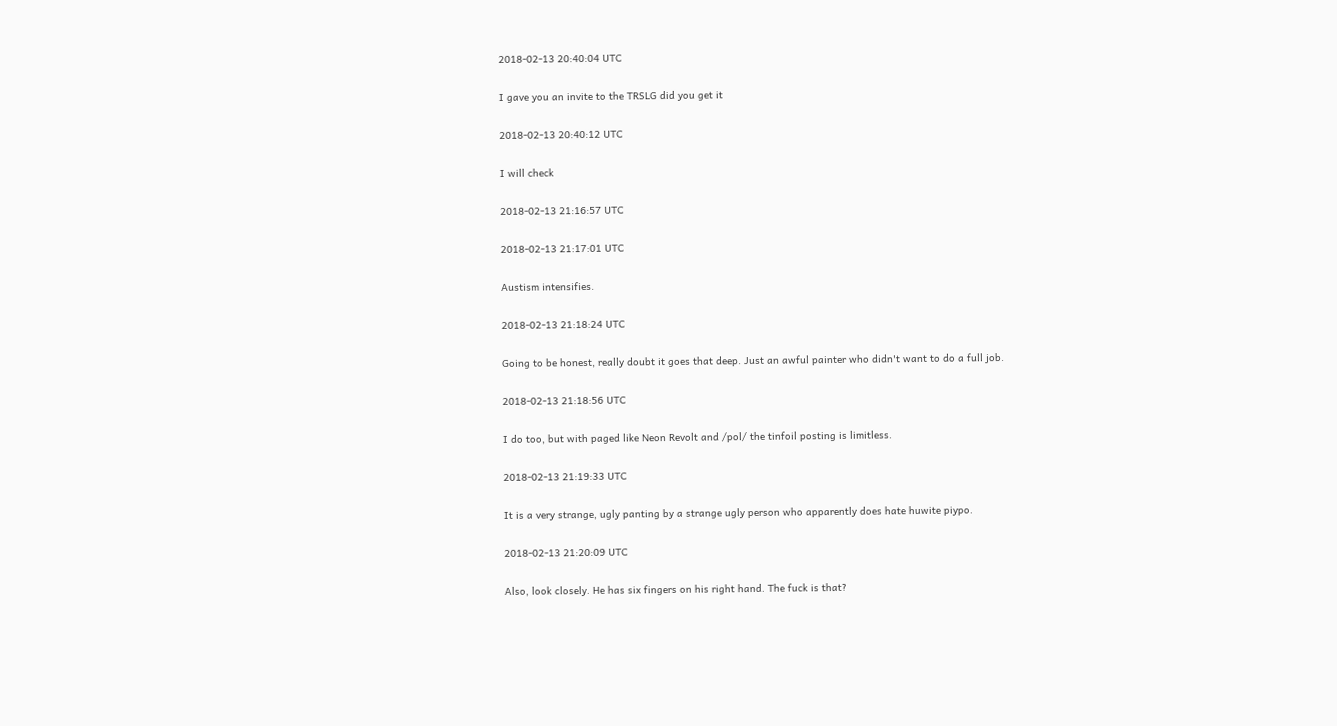2018-02-13 20:40:04 UTC

I gave you an invite to the TRSLG did you get it

2018-02-13 20:40:12 UTC

I will check

2018-02-13 21:16:57 UTC

2018-02-13 21:17:01 UTC

Austism intensifies.

2018-02-13 21:18:24 UTC

Going to be honest, really doubt it goes that deep. Just an awful painter who didn't want to do a full job.

2018-02-13 21:18:56 UTC

I do too, but with paged like Neon Revolt and /pol/ the tinfoil posting is limitless.

2018-02-13 21:19:33 UTC

It is a very strange, ugly panting by a strange ugly person who apparently does hate huwite piypo.

2018-02-13 21:20:09 UTC

Also, look closely. He has six fingers on his right hand. The fuck is that?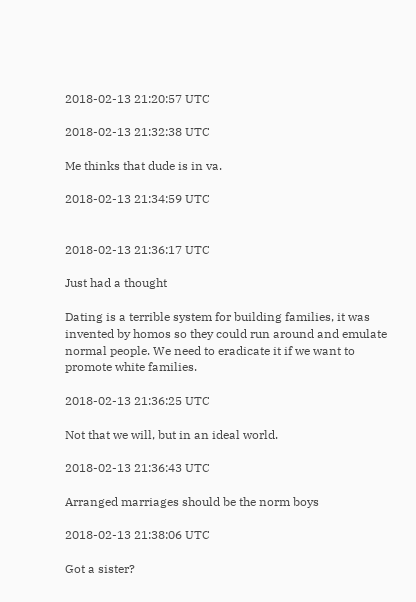2018-02-13 21:20:57 UTC

2018-02-13 21:32:38 UTC

Me thinks that dude is in va.

2018-02-13 21:34:59 UTC


2018-02-13 21:36:17 UTC

Just had a thought

Dating is a terrible system for building families, it was invented by homos so they could run around and emulate normal people. We need to eradicate it if we want to promote white families.

2018-02-13 21:36:25 UTC

Not that we will, but in an ideal world.

2018-02-13 21:36:43 UTC

Arranged marriages should be the norm boys

2018-02-13 21:38:06 UTC

Got a sister?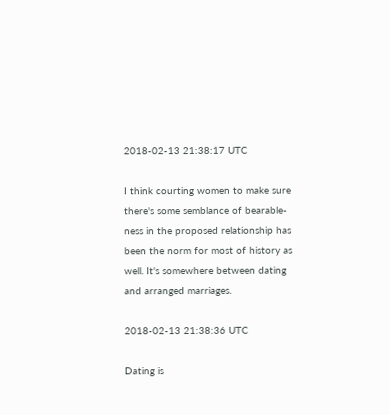2018-02-13 21:38:17 UTC

I think courting women to make sure there's some semblance of bearable-ness in the proposed relationship has been the norm for most of history as well. It's somewhere between dating and arranged marriages.

2018-02-13 21:38:36 UTC

Dating is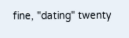fine, "dating" twenty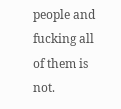people and fucking all of them is not.